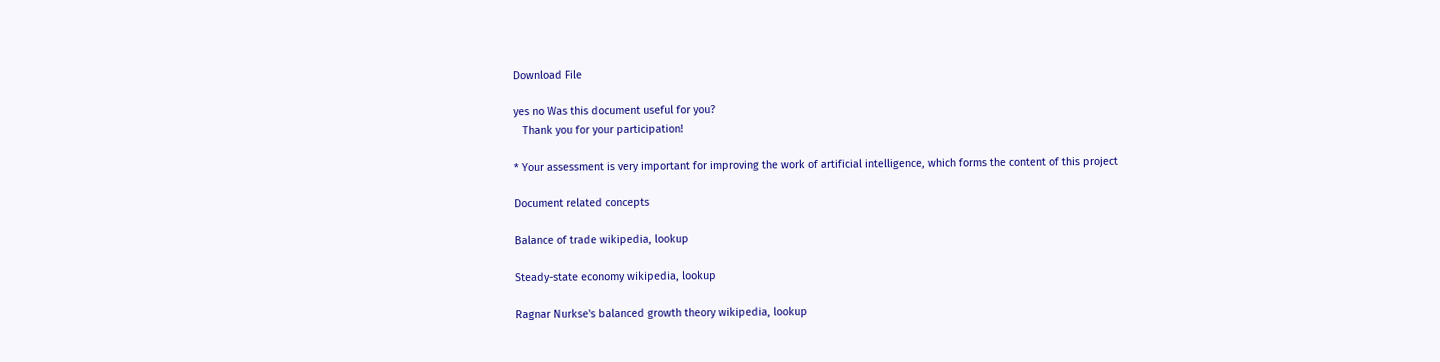Download File

yes no Was this document useful for you?
   Thank you for your participation!

* Your assessment is very important for improving the work of artificial intelligence, which forms the content of this project

Document related concepts

Balance of trade wikipedia, lookup

Steady-state economy wikipedia, lookup

Ragnar Nurkse's balanced growth theory wikipedia, lookup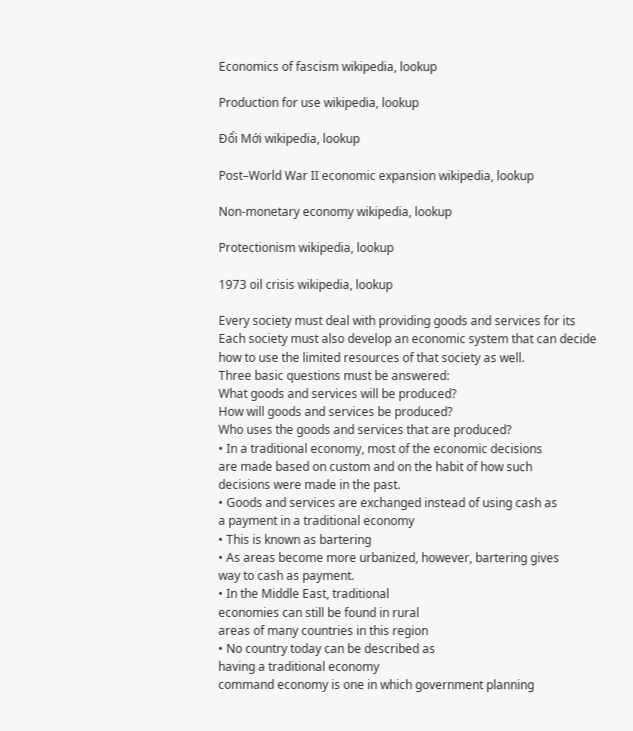Economics of fascism wikipedia, lookup

Production for use wikipedia, lookup

Đổi Mới wikipedia, lookup

Post–World War II economic expansion wikipedia, lookup

Non-monetary economy wikipedia, lookup

Protectionism wikipedia, lookup

1973 oil crisis wikipedia, lookup

Every society must deal with providing goods and services for its
Each society must also develop an economic system that can decide
how to use the limited resources of that society as well.
Three basic questions must be answered:
What goods and services will be produced?
How will goods and services be produced?
Who uses the goods and services that are produced?
• In a traditional economy, most of the economic decisions
are made based on custom and on the habit of how such
decisions were made in the past.
• Goods and services are exchanged instead of using cash as
a payment in a traditional economy
• This is known as bartering
• As areas become more urbanized, however, bartering gives
way to cash as payment.
• In the Middle East, traditional
economies can still be found in rural
areas of many countries in this region
• No country today can be described as
having a traditional economy
command economy is one in which government planning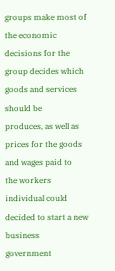groups make most of the economic decisions for the
group decides which goods and services should be
produces, as well as prices for the goods and wages paid to
the workers
individual could decided to start a new business
government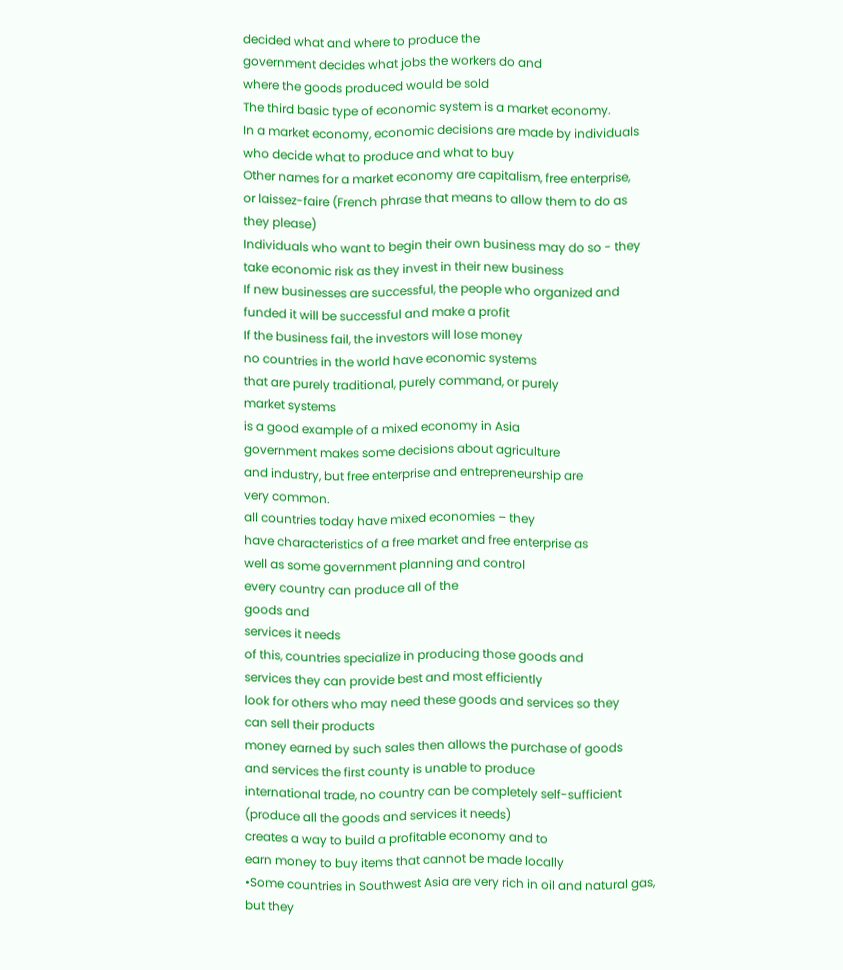decided what and where to produce the
government decides what jobs the workers do and
where the goods produced would be sold
The third basic type of economic system is a market economy.
In a market economy, economic decisions are made by individuals
who decide what to produce and what to buy
Other names for a market economy are capitalism, free enterprise,
or laissez-faire (French phrase that means to allow them to do as
they please)
Individuals who want to begin their own business may do so - they
take economic risk as they invest in their new business
If new businesses are successful, the people who organized and
funded it will be successful and make a profit
If the business fail, the investors will lose money
no countries in the world have economic systems
that are purely traditional, purely command, or purely
market systems
is a good example of a mixed economy in Asia
government makes some decisions about agriculture
and industry, but free enterprise and entrepreneurship are
very common.
all countries today have mixed economies – they
have characteristics of a free market and free enterprise as
well as some government planning and control
every country can produce all of the
goods and
services it needs
of this, countries specialize in producing those goods and
services they can provide best and most efficiently
look for others who may need these goods and services so they
can sell their products
money earned by such sales then allows the purchase of goods
and services the first county is unable to produce
international trade, no country can be completely self-sufficient
(produce all the goods and services it needs)
creates a way to build a profitable economy and to
earn money to buy items that cannot be made locally
•Some countries in Southwest Asia are very rich in oil and natural gas,
but they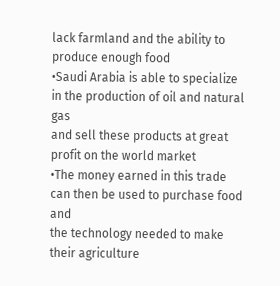lack farmland and the ability to produce enough food
•Saudi Arabia is able to specialize in the production of oil and natural gas
and sell these products at great profit on the world market
•The money earned in this trade can then be used to purchase food and
the technology needed to make their agriculture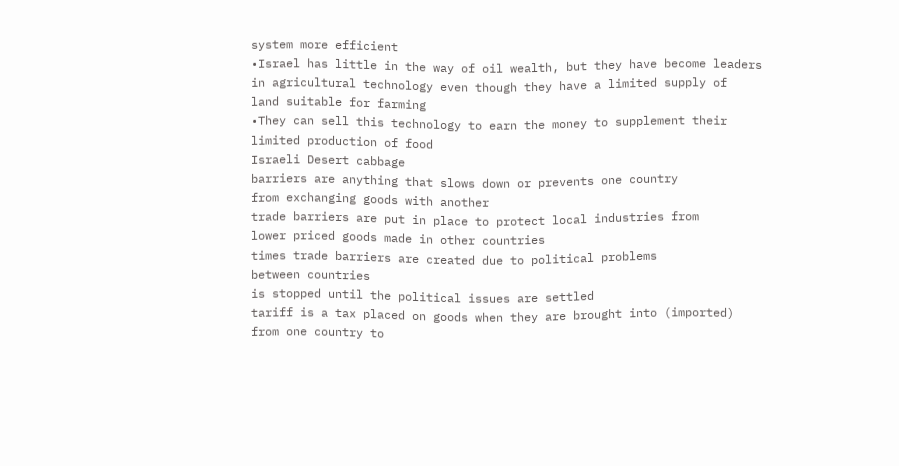system more efficient
•Israel has little in the way of oil wealth, but they have become leaders
in agricultural technology even though they have a limited supply of
land suitable for farming
•They can sell this technology to earn the money to supplement their
limited production of food
Israeli Desert cabbage
barriers are anything that slows down or prevents one country
from exchanging goods with another
trade barriers are put in place to protect local industries from
lower priced goods made in other countries
times trade barriers are created due to political problems
between countries
is stopped until the political issues are settled
tariff is a tax placed on goods when they are brought into (imported)
from one country to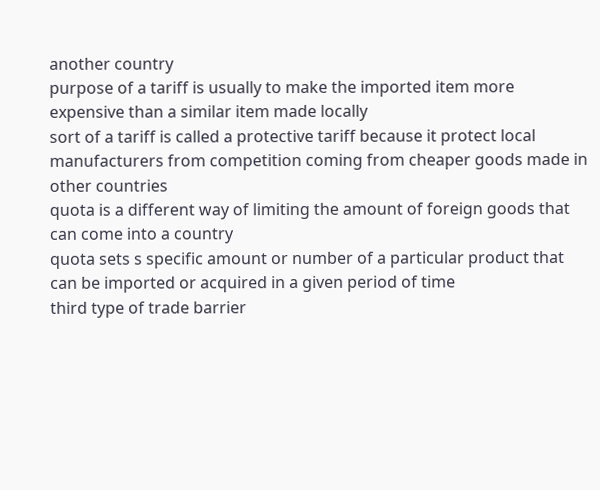another country
purpose of a tariff is usually to make the imported item more
expensive than a similar item made locally
sort of a tariff is called a protective tariff because it protect local
manufacturers from competition coming from cheaper goods made in
other countries
quota is a different way of limiting the amount of foreign goods that
can come into a country
quota sets s specific amount or number of a particular product that
can be imported or acquired in a given period of time
third type of trade barrier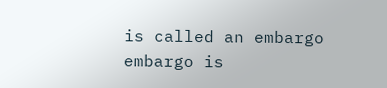is called an embargo
embargo is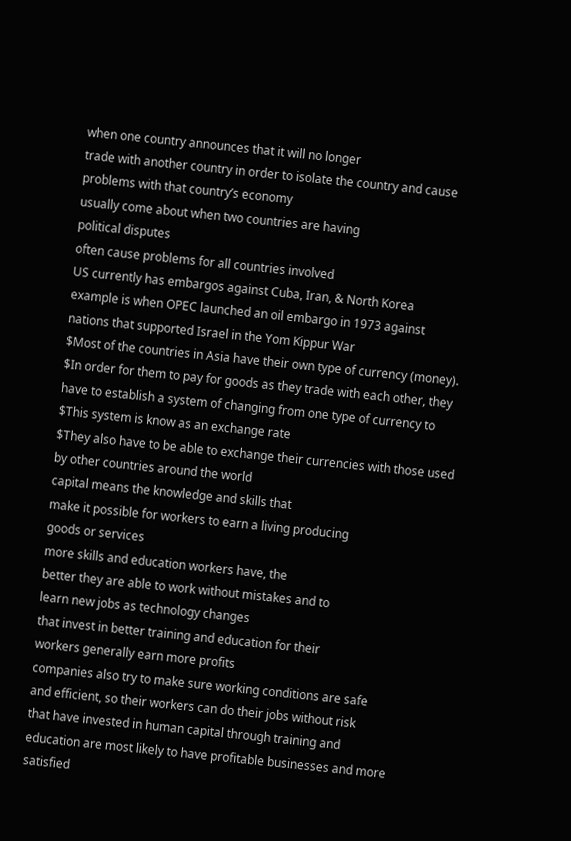when one country announces that it will no longer
trade with another country in order to isolate the country and cause
problems with that country’s economy
usually come about when two countries are having
political disputes
often cause problems for all countries involved
US currently has embargos against Cuba, Iran, & North Korea
example is when OPEC launched an oil embargo in 1973 against
nations that supported Israel in the Yom Kippur War
$Most of the countries in Asia have their own type of currency (money).
$In order for them to pay for goods as they trade with each other, they
have to establish a system of changing from one type of currency to
$This system is know as an exchange rate
$They also have to be able to exchange their currencies with those used
by other countries around the world
capital means the knowledge and skills that
make it possible for workers to earn a living producing
goods or services
more skills and education workers have, the
better they are able to work without mistakes and to
learn new jobs as technology changes
that invest in better training and education for their
workers generally earn more profits
companies also try to make sure working conditions are safe
and efficient, so their workers can do their jobs without risk
that have invested in human capital through training and
education are most likely to have profitable businesses and more
satisfied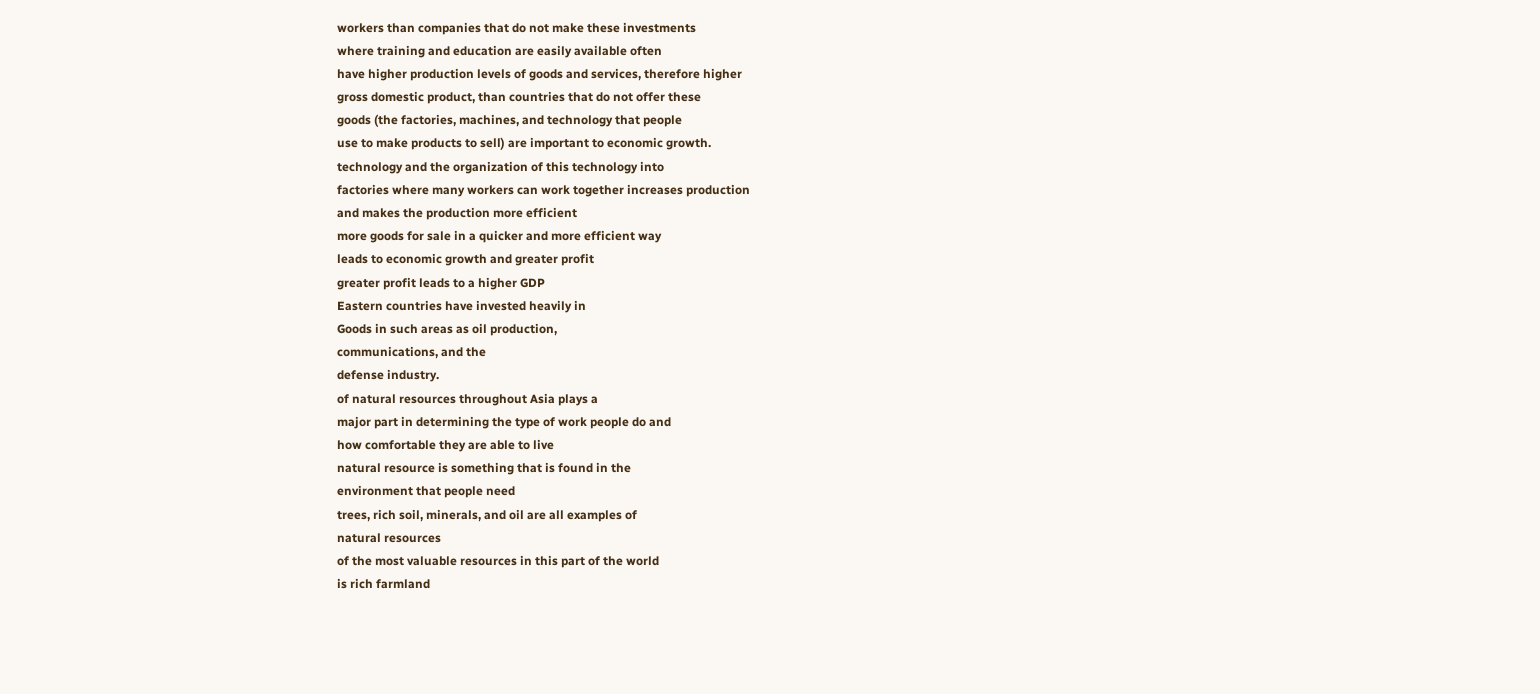workers than companies that do not make these investments
where training and education are easily available often
have higher production levels of goods and services, therefore higher
gross domestic product, than countries that do not offer these
goods (the factories, machines, and technology that people
use to make products to sell) are important to economic growth.
technology and the organization of this technology into
factories where many workers can work together increases production
and makes the production more efficient
more goods for sale in a quicker and more efficient way
leads to economic growth and greater profit
greater profit leads to a higher GDP
Eastern countries have invested heavily in
Goods in such areas as oil production,
communications, and the
defense industry.
of natural resources throughout Asia plays a
major part in determining the type of work people do and
how comfortable they are able to live
natural resource is something that is found in the
environment that people need
trees, rich soil, minerals, and oil are all examples of
natural resources
of the most valuable resources in this part of the world
is rich farmland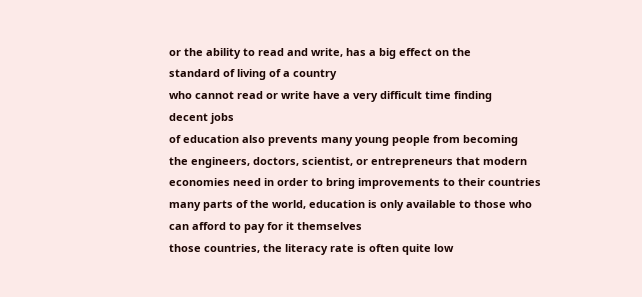or the ability to read and write, has a big effect on the
standard of living of a country
who cannot read or write have a very difficult time finding
decent jobs
of education also prevents many young people from becoming
the engineers, doctors, scientist, or entrepreneurs that modern
economies need in order to bring improvements to their countries
many parts of the world, education is only available to those who
can afford to pay for it themselves
those countries, the literacy rate is often quite low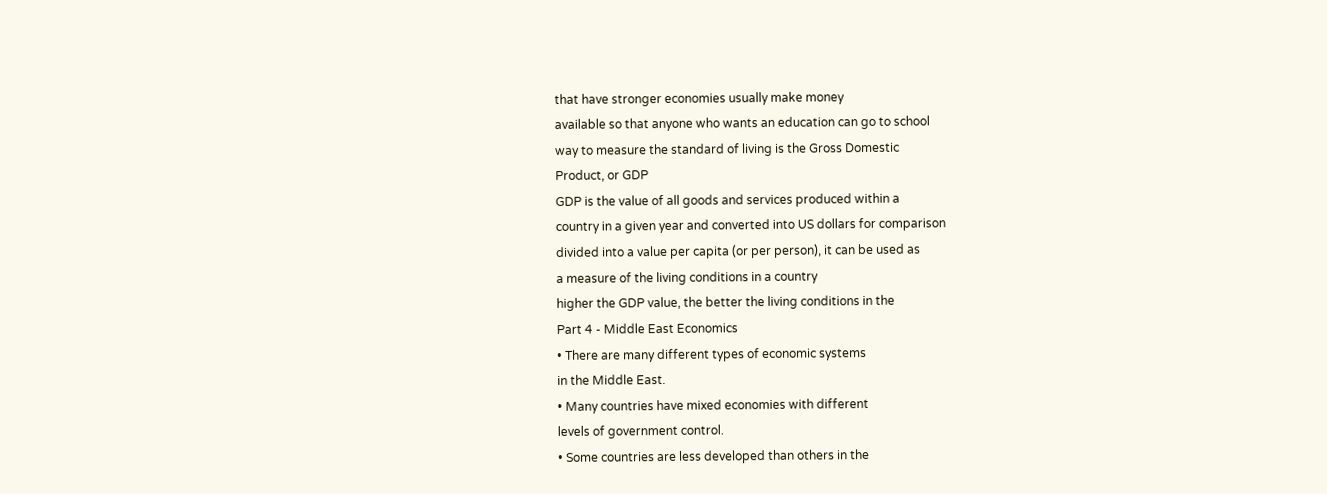that have stronger economies usually make money
available so that anyone who wants an education can go to school
way to measure the standard of living is the Gross Domestic
Product, or GDP
GDP is the value of all goods and services produced within a
country in a given year and converted into US dollars for comparison
divided into a value per capita (or per person), it can be used as
a measure of the living conditions in a country
higher the GDP value, the better the living conditions in the
Part 4 - Middle East Economics
• There are many different types of economic systems
in the Middle East.
• Many countries have mixed economies with different
levels of government control.
• Some countries are less developed than others in the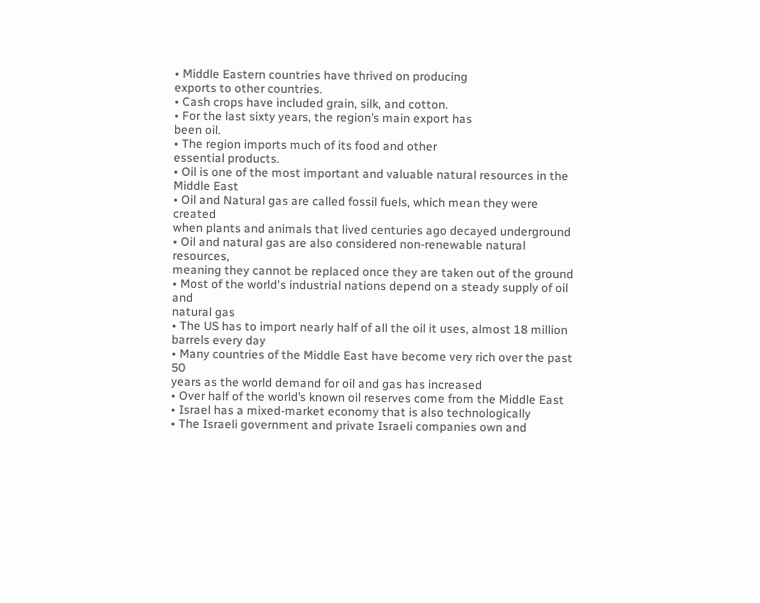• Middle Eastern countries have thrived on producing
exports to other countries.
• Cash crops have included grain, silk, and cotton.
• For the last sixty years, the region’s main export has
been oil.
• The region imports much of its food and other
essential products.
• Oil is one of the most important and valuable natural resources in the
Middle East
• Oil and Natural gas are called fossil fuels, which mean they were created
when plants and animals that lived centuries ago decayed underground
• Oil and natural gas are also considered non-renewable natural resources,
meaning they cannot be replaced once they are taken out of the ground
• Most of the world's industrial nations depend on a steady supply of oil and
natural gas
• The US has to import nearly half of all the oil it uses, almost 18 million
barrels every day
• Many countries of the Middle East have become very rich over the past 50
years as the world demand for oil and gas has increased
• Over half of the world’s known oil reserves come from the Middle East
• Israel has a mixed-market economy that is also technologically
• The Israeli government and private Israeli companies own and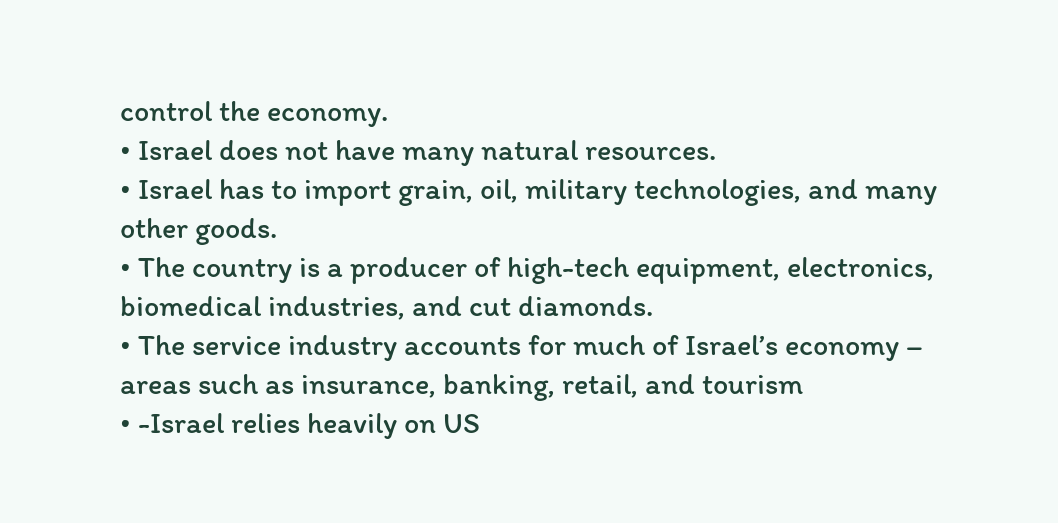control the economy.
• Israel does not have many natural resources.
• Israel has to import grain, oil, military technologies, and many
other goods.
• The country is a producer of high-tech equipment, electronics,
biomedical industries, and cut diamonds.
• The service industry accounts for much of Israel’s economy –
areas such as insurance, banking, retail, and tourism
• -Israel relies heavily on US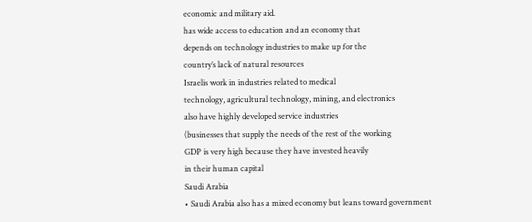economic and military aid.
has wide access to education and an economy that
depends on technology industries to make up for the
country’s lack of natural resources
Israelis work in industries related to medical
technology, agricultural technology, mining, and electronics
also have highly developed service industries
(businesses that supply the needs of the rest of the working
GDP is very high because they have invested heavily
in their human capital
Saudi Arabia
• Saudi Arabia also has a mixed economy but leans toward government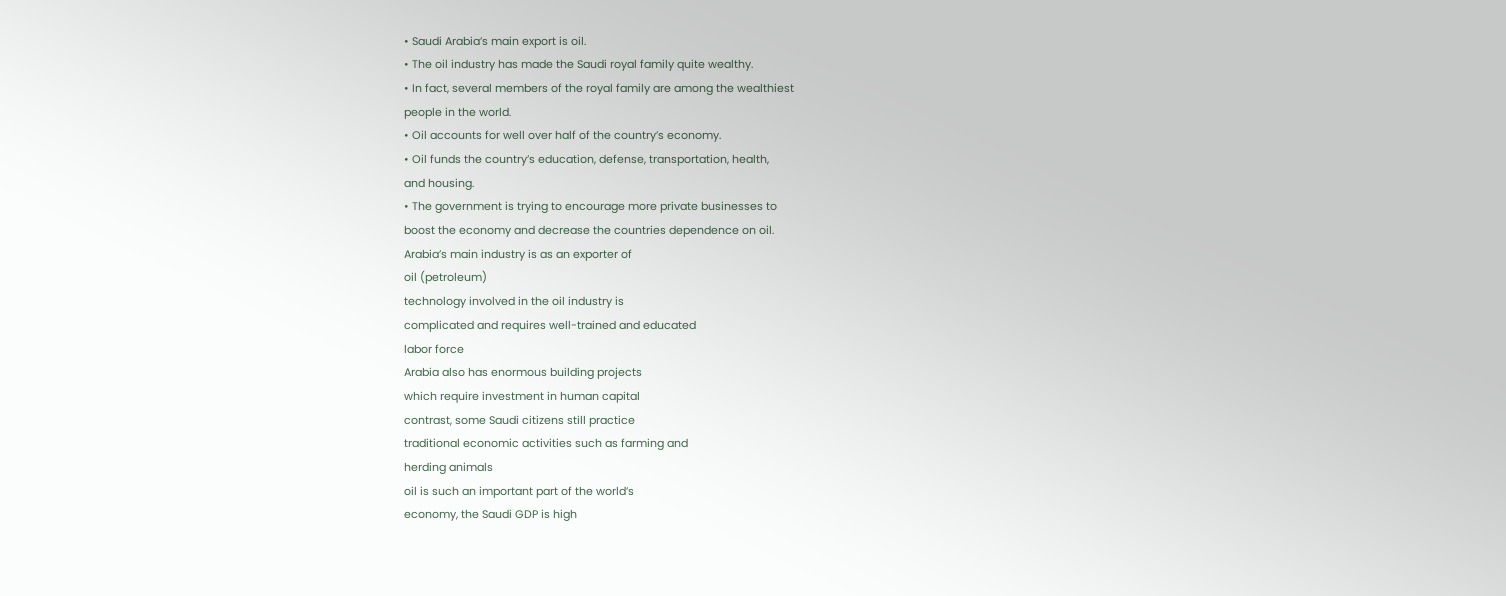• Saudi Arabia’s main export is oil.
• The oil industry has made the Saudi royal family quite wealthy.
• In fact, several members of the royal family are among the wealthiest
people in the world.
• Oil accounts for well over half of the country’s economy.
• Oil funds the country’s education, defense, transportation, health,
and housing.
• The government is trying to encourage more private businesses to
boost the economy and decrease the countries dependence on oil.
Arabia’s main industry is as an exporter of
oil (petroleum)
technology involved in the oil industry is
complicated and requires well-trained and educated
labor force
Arabia also has enormous building projects
which require investment in human capital
contrast, some Saudi citizens still practice
traditional economic activities such as farming and
herding animals
oil is such an important part of the world’s
economy, the Saudi GDP is high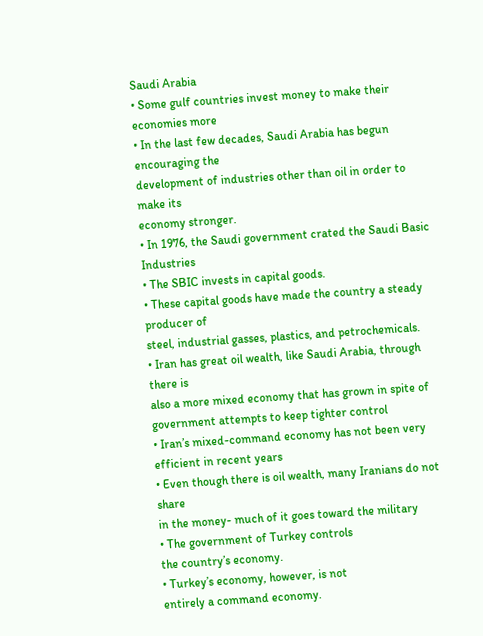Saudi Arabia
• Some gulf countries invest money to make their economies more
• In the last few decades, Saudi Arabia has begun encouraging the
development of industries other than oil in order to make its
economy stronger.
• In 1976, the Saudi government crated the Saudi Basic Industries
• The SBIC invests in capital goods.
• These capital goods have made the country a steady producer of
steel, industrial gasses, plastics, and petrochemicals.
• Iran has great oil wealth, like Saudi Arabia, through there is
also a more mixed economy that has grown in spite of
government attempts to keep tighter control
• Iran’s mixed-command economy has not been very
efficient in recent years
• Even though there is oil wealth, many Iranians do not share
in the money- much of it goes toward the military
• The government of Turkey controls
the country’s economy.
• Turkey’s economy, however, is not
entirely a command economy.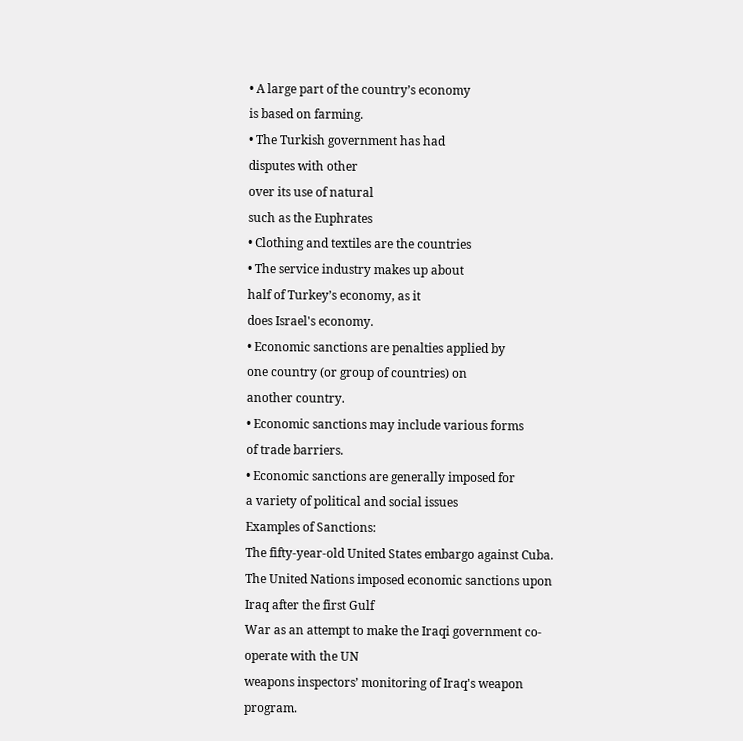• A large part of the country’s economy
is based on farming.
• The Turkish government has had
disputes with other
over its use of natural
such as the Euphrates
• Clothing and textiles are the countries
• The service industry makes up about
half of Turkey’s economy, as it
does Israel's economy.
• Economic sanctions are penalties applied by
one country (or group of countries) on
another country.
• Economic sanctions may include various forms
of trade barriers.
• Economic sanctions are generally imposed for
a variety of political and social issues
Examples of Sanctions:
The fifty-year-old United States embargo against Cuba.
The United Nations imposed economic sanctions upon Iraq after the first Gulf
War as an attempt to make the Iraqi government co-operate with the UN
weapons inspectors’ monitoring of Iraq's weapon program.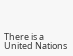There is a United Nations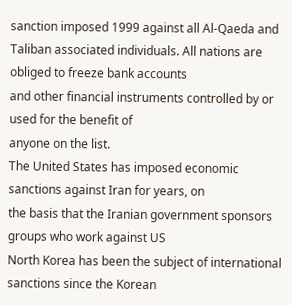sanction imposed 1999 against all Al-Qaeda and
Taliban associated individuals. All nations are obliged to freeze bank accounts
and other financial instruments controlled by or used for the benefit of
anyone on the list.
The United States has imposed economic sanctions against Iran for years, on
the basis that the Iranian government sponsors groups who work against US
North Korea has been the subject of international sanctions since the Korean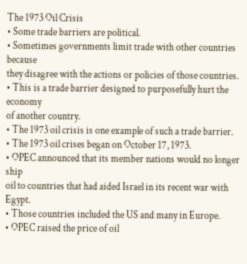The 1973 Oil Crisis
• Some trade barriers are political.
• Sometimes governments limit trade with other countries because
they disagree with the actions or policies of those countries.
• This is a trade barrier designed to purposefully hurt the economy
of another country.
• The 1973 oil crisis is one example of such a trade barrier.
• The 1973 oil crises began on October 17, 1973.
• OPEC announced that its member nations would no longer ship
oil to countries that had aided Israel in its recent war with Egypt.
• Those countries included the US and many in Europe.
• OPEC raised the price of oil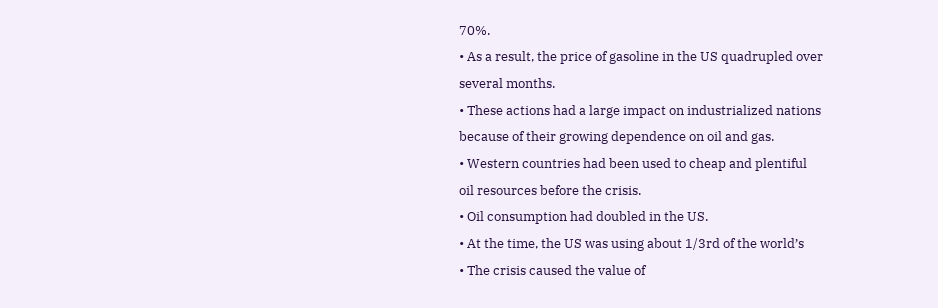70%.
• As a result, the price of gasoline in the US quadrupled over
several months.
• These actions had a large impact on industrialized nations
because of their growing dependence on oil and gas.
• Western countries had been used to cheap and plentiful
oil resources before the crisis.
• Oil consumption had doubled in the US.
• At the time, the US was using about 1/3rd of the world’s
• The crisis caused the value of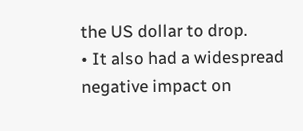the US dollar to drop.
• It also had a widespread negative impact on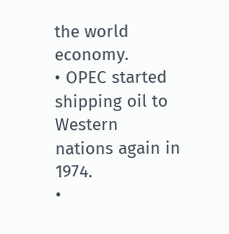the world economy.
• OPEC started shipping oil to Western
nations again in 1974.
•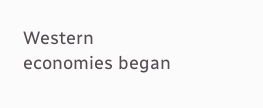Western economies began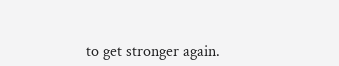to get stronger again.